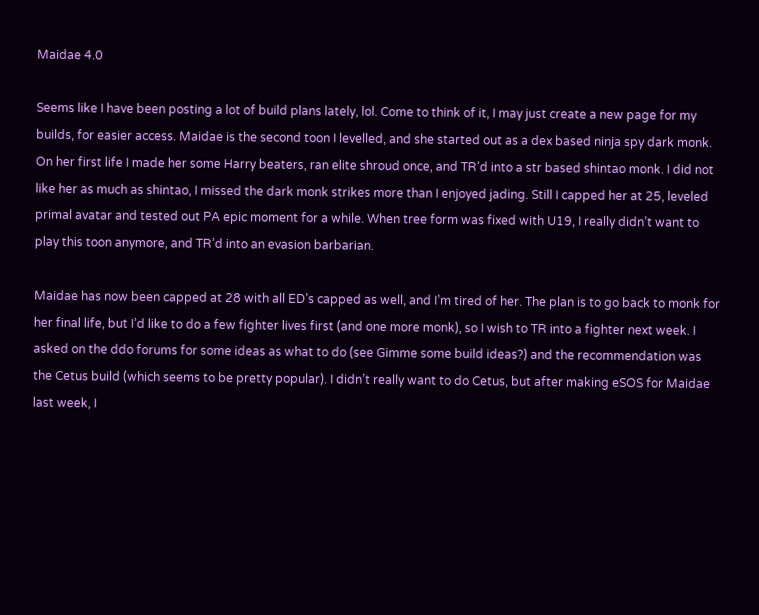Maidae 4.0

Seems like I have been posting a lot of build plans lately, lol. Come to think of it, I may just create a new page for my builds, for easier access. Maidae is the second toon I levelled, and she started out as a dex based ninja spy dark monk. On her first life I made her some Harry beaters, ran elite shroud once, and TR’d into a str based shintao monk. I did not like her as much as shintao, I missed the dark monk strikes more than I enjoyed jading. Still I capped her at 25, leveled primal avatar and tested out PA epic moment for a while. When tree form was fixed with U19, I really didn’t want to play this toon anymore, and TR’d into an evasion barbarian.

Maidae has now been capped at 28 with all ED’s capped as well, and I’m tired of her. The plan is to go back to monk for her final life, but I’d like to do a few fighter lives first (and one more monk), so I wish to TR into a fighter next week. I asked on the ddo forums for some ideas as what to do (see Gimme some build ideas?) and the recommendation was the Cetus build (which seems to be pretty popular). I didn’t really want to do Cetus, but after making eSOS for Maidae last week, I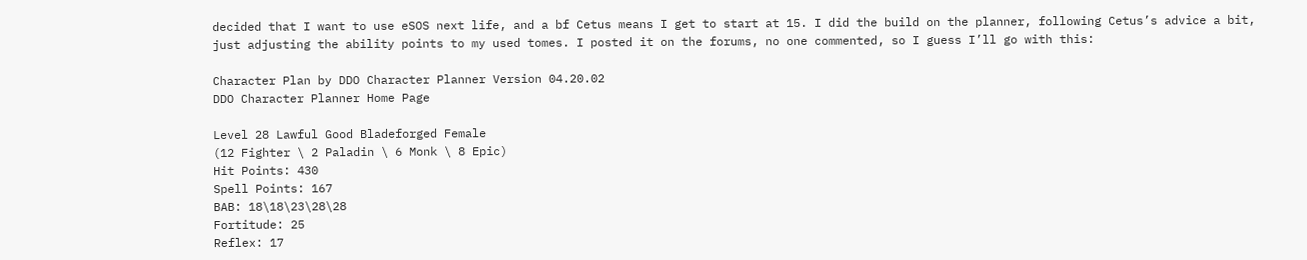decided that I want to use eSOS next life, and a bf Cetus means I get to start at 15. I did the build on the planner, following Cetus’s advice a bit, just adjusting the ability points to my used tomes. I posted it on the forums, no one commented, so I guess I’ll go with this:

Character Plan by DDO Character Planner Version 04.20.02
DDO Character Planner Home Page

Level 28 Lawful Good Bladeforged Female
(12 Fighter \ 2 Paladin \ 6 Monk \ 8 Epic)
Hit Points: 430
Spell Points: 167
BAB: 18\18\23\28\28
Fortitude: 25
Reflex: 17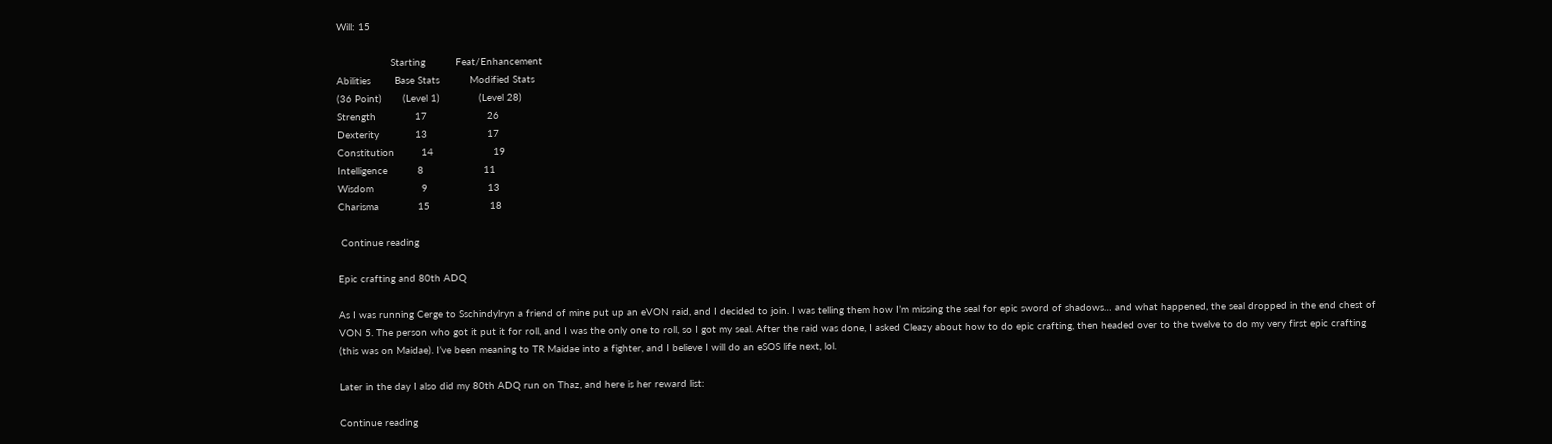Will: 15

                  Starting          Feat/Enhancement
Abilities        Base Stats          Modified Stats
(36 Point)       (Level 1)             (Level 28)
Strength             17                    26
Dexterity            13                    17
Constitution         14                    19
Intelligence          8                    11
Wisdom                9                    13
Charisma             15                    18

 Continue reading

Epic crafting and 80th ADQ

As I was running Cerge to Sschindylryn a friend of mine put up an eVON raid, and I decided to join. I was telling them how I’m missing the seal for epic sword of shadows… and what happened, the seal dropped in the end chest of VON 5. The person who got it put it for roll, and I was the only one to roll, so I got my seal. After the raid was done, I asked Cleazy about how to do epic crafting, then headed over to the twelve to do my very first epic crafting (this was on Maidae). I’ve been meaning to TR Maidae into a fighter, and I believe I will do an eSOS life next, lol.

Later in the day I also did my 80th ADQ run on Thaz, and here is her reward list:

Continue reading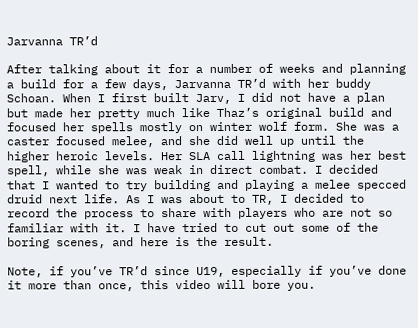Jarvanna TR’d

After talking about it for a number of weeks and planning a build for a few days, Jarvanna TR’d with her buddy Schoan. When I first built Jarv, I did not have a plan but made her pretty much like Thaz’s original build and focused her spells mostly on winter wolf form. She was a caster focused melee, and she did well up until the higher heroic levels. Her SLA call lightning was her best spell, while she was weak in direct combat. I decided that I wanted to try building and playing a melee specced druid next life. As I was about to TR, I decided to record the process to share with players who are not so familiar with it. I have tried to cut out some of the boring scenes, and here is the result.

Note, if you’ve TR’d since U19, especially if you’ve done it more than once, this video will bore you.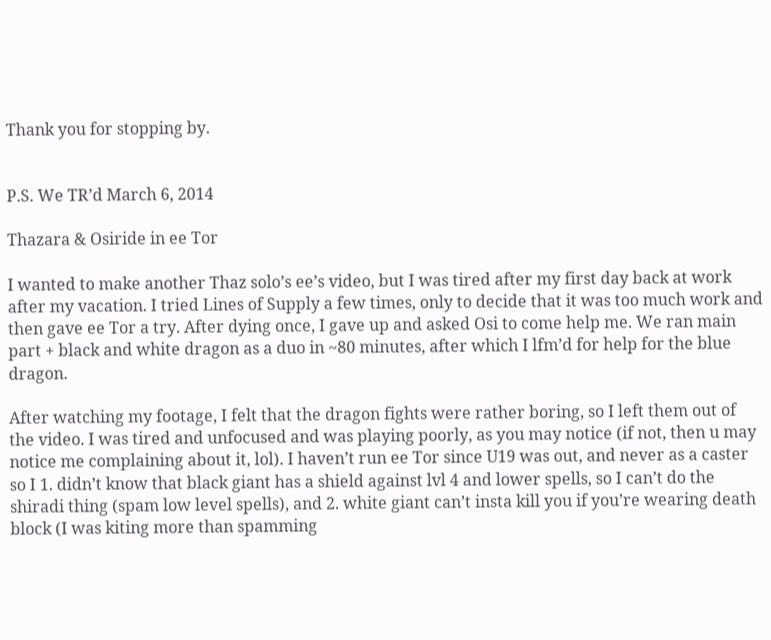Thank you for stopping by.


P.S. We TR’d March 6, 2014

Thazara & Osiride in ee Tor

I wanted to make another Thaz solo’s ee’s video, but I was tired after my first day back at work after my vacation. I tried Lines of Supply a few times, only to decide that it was too much work and then gave ee Tor a try. After dying once, I gave up and asked Osi to come help me. We ran main part + black and white dragon as a duo in ~80 minutes, after which I lfm’d for help for the blue dragon.

After watching my footage, I felt that the dragon fights were rather boring, so I left them out of the video. I was tired and unfocused and was playing poorly, as you may notice (if not, then u may notice me complaining about it, lol). I haven’t run ee Tor since U19 was out, and never as a caster so I 1. didn’t know that black giant has a shield against lvl 4 and lower spells, so I can’t do the shiradi thing (spam low level spells), and 2. white giant can’t insta kill you if you’re wearing death block (I was kiting more than spamming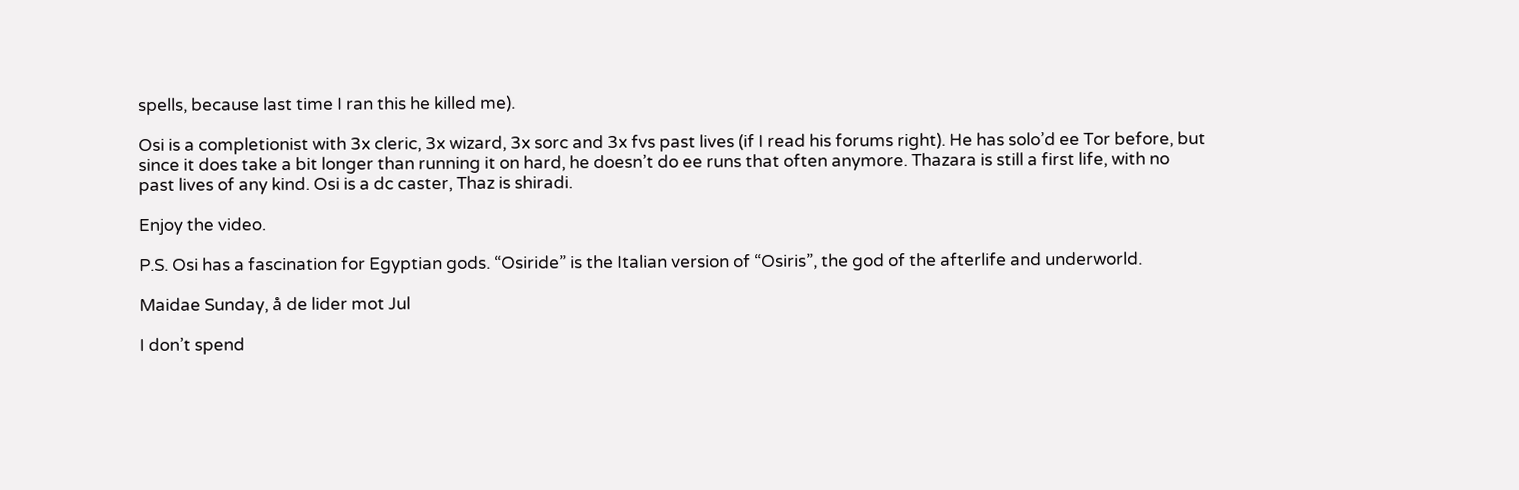spells, because last time I ran this he killed me).

Osi is a completionist with 3x cleric, 3x wizard, 3x sorc and 3x fvs past lives (if I read his forums right). He has solo’d ee Tor before, but since it does take a bit longer than running it on hard, he doesn’t do ee runs that often anymore. Thazara is still a first life, with no past lives of any kind. Osi is a dc caster, Thaz is shiradi.

Enjoy the video.

P.S. Osi has a fascination for Egyptian gods. “Osiride” is the Italian version of “Osiris”, the god of the afterlife and underworld.

Maidae Sunday, å de lider mot Jul

I don’t spend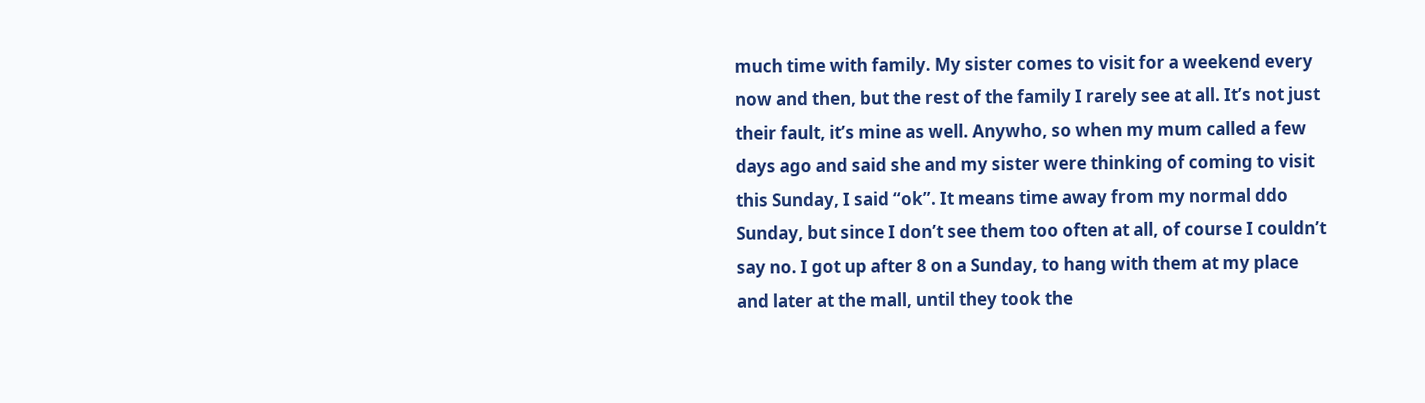much time with family. My sister comes to visit for a weekend every now and then, but the rest of the family I rarely see at all. It’s not just their fault, it’s mine as well. Anywho, so when my mum called a few days ago and said she and my sister were thinking of coming to visit this Sunday, I said “ok”. It means time away from my normal ddo Sunday, but since I don’t see them too often at all, of course I couldn’t say no. I got up after 8 on a Sunday, to hang with them at my place and later at the mall, until they took the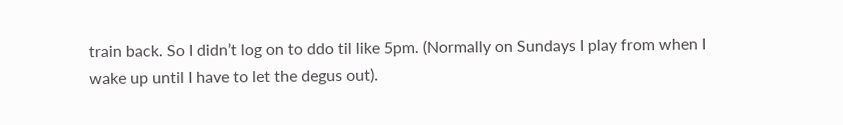train back. So I didn’t log on to ddo til like 5pm. (Normally on Sundays I play from when I wake up until I have to let the degus out).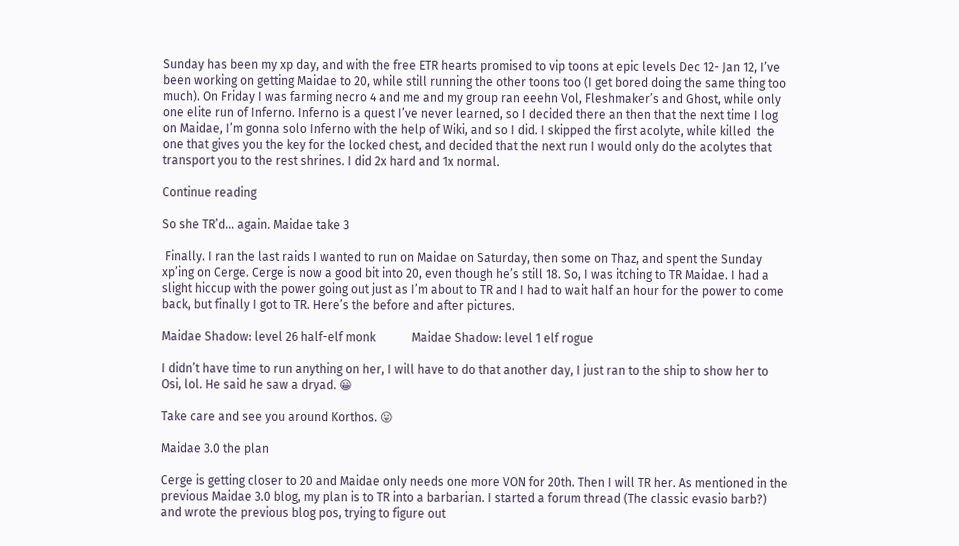Sunday has been my xp day, and with the free ETR hearts promised to vip toons at epic levels Dec 12- Jan 12, I’ve been working on getting Maidae to 20, while still running the other toons too (I get bored doing the same thing too much). On Friday I was farming necro 4 and me and my group ran eeehn Vol, Fleshmaker’s and Ghost, while only one elite run of Inferno. Inferno is a quest I’ve never learned, so I decided there an then that the next time I log on Maidae, I’m gonna solo Inferno with the help of Wiki, and so I did. I skipped the first acolyte, while killed  the one that gives you the key for the locked chest, and decided that the next run I would only do the acolytes that transport you to the rest shrines. I did 2x hard and 1x normal.

Continue reading

So she TR’d… again. Maidae take 3

 Finally. I ran the last raids I wanted to run on Maidae on Saturday, then some on Thaz, and spent the Sunday xp’ing on Cerge. Cerge is now a good bit into 20, even though he’s still 18. So, I was itching to TR Maidae. I had a slight hiccup with the power going out just as I’m about to TR and I had to wait half an hour for the power to come back, but finally I got to TR. Here’s the before and after pictures.

Maidae Shadow: level 26 half-elf monk            Maidae Shadow: level 1 elf rogue

I didn’t have time to run anything on her, I will have to do that another day, I just ran to the ship to show her to Osi, lol. He said he saw a dryad. 😀

Take care and see you around Korthos. 😛

Maidae 3.0 the plan

Cerge is getting closer to 20 and Maidae only needs one more VON for 20th. Then I will TR her. As mentioned in the previous Maidae 3.0 blog, my plan is to TR into a barbarian. I started a forum thread (The classic evasio barb?) and wrote the previous blog pos, trying to figure out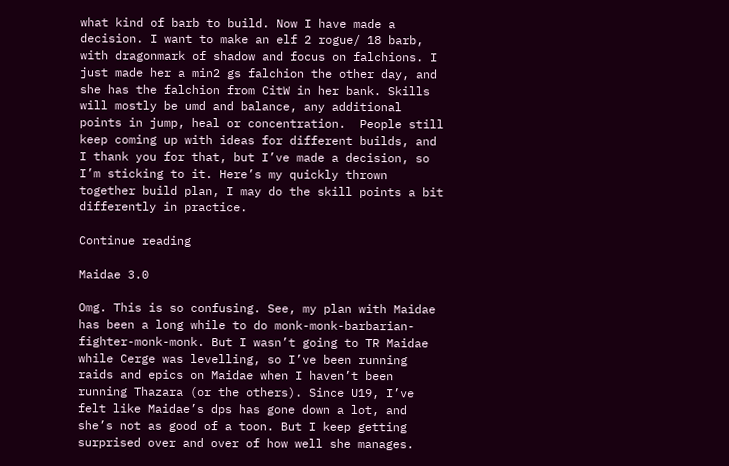what kind of barb to build. Now I have made a decision. I want to make an elf 2 rogue/ 18 barb, with dragonmark of shadow and focus on falchions. I just made her a min2 gs falchion the other day, and she has the falchion from CitW in her bank. Skills will mostly be umd and balance, any additional points in jump, heal or concentration.  People still keep coming up with ideas for different builds, and I thank you for that, but I’ve made a decision, so I’m sticking to it. Here’s my quickly thrown together build plan, I may do the skill points a bit differently in practice.

Continue reading

Maidae 3.0

Omg. This is so confusing. See, my plan with Maidae has been a long while to do monk-monk-barbarian-fighter-monk-monk. But I wasn’t going to TR Maidae while Cerge was levelling, so I’ve been running raids and epics on Maidae when I haven’t been running Thazara (or the others). Since U19, I’ve felt like Maidae’s dps has gone down a lot, and she’s not as good of a toon. But I keep getting surprised over and over of how well she manages.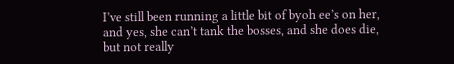I’ve still been running a little bit of byoh ee’s on her, and yes, she can’t tank the bosses, and she does die, but not really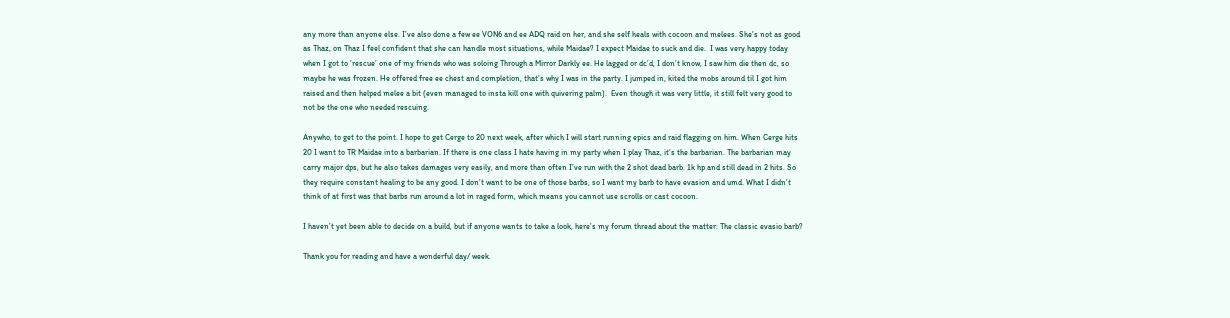any more than anyone else. I’ve also done a few ee VON6 and ee ADQ raid on her, and she self heals with cocoon and melees. She’s not as good as Thaz, on Thaz I feel confident that she can handle most situations, while Maidae? I expect Maidae to suck and die.  I was very happy today when I got to ‘rescue’ one of my friends who was soloing Through a Mirror Darkly ee. He lagged or dc’d, I don’t know, I saw him die then dc, so maybe he was frozen. He offered free ee chest and completion, that’s why I was in the party. I jumped in, kited the mobs around til I got him raised and then helped melee a bit (even managed to insta kill one with quivering palm).  Even though it was very little, it still felt very good to not be the one who needed rescuing.

Anywho, to get to the point. I hope to get Cerge to 20 next week, after which I will start running epics and raid flagging on him. When Cerge hits 20 I want to TR Maidae into a barbarian. If there is one class I hate having in my party when I play Thaz, it’s the barbarian. The barbarian may carry major dps, but he also takes damages very easily, and more than often I’ve run with the 2 shot dead barb. 1k hp and still dead in 2 hits. So they require constant healing to be any good. I don’t want to be one of those barbs, so I want my barb to have evasion and umd. What I didn’t think of at first was that barbs run around a lot in raged form, which means you cannot use scrolls or cast cocoon.

I haven’t yet been able to decide on a build, but if anyone wants to take a look, here’s my forum thread about the matter: The classic evasio barb?

Thank you for reading and have a wonderful day/ week.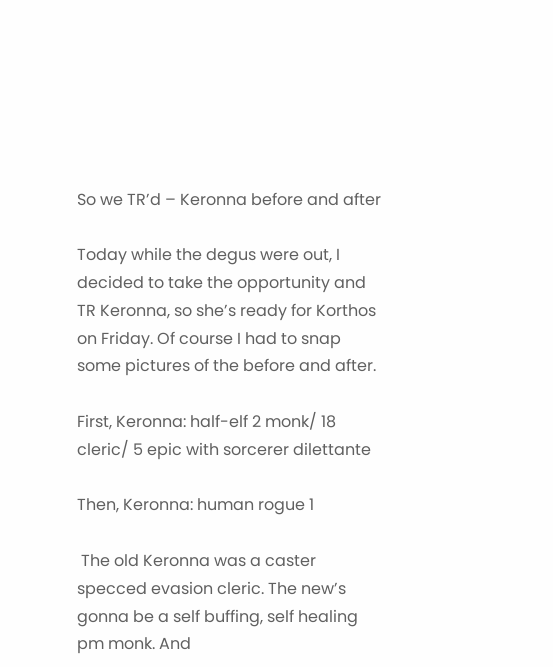So we TR’d – Keronna before and after

Today while the degus were out, I decided to take the opportunity and TR Keronna, so she’s ready for Korthos on Friday. Of course I had to snap some pictures of the before and after.

First, Keronna: half-elf 2 monk/ 18 cleric/ 5 epic with sorcerer dilettante

Then, Keronna: human rogue 1

 The old Keronna was a caster specced evasion cleric. The new’s gonna be a self buffing, self healing pm monk. And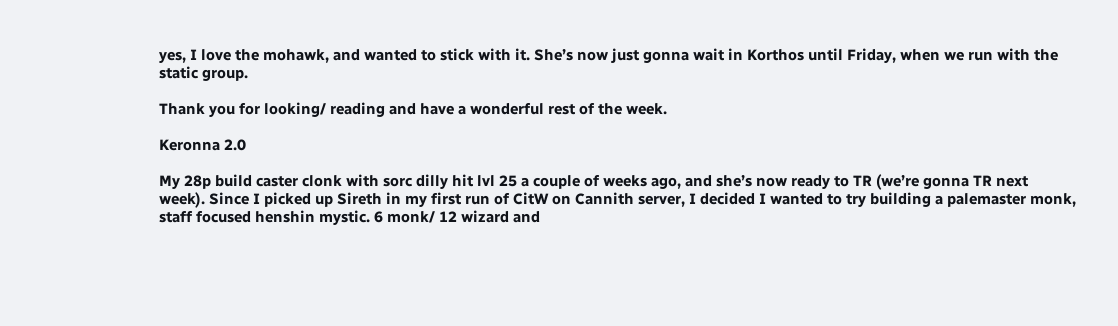yes, I love the mohawk, and wanted to stick with it. She’s now just gonna wait in Korthos until Friday, when we run with the static group.

Thank you for looking/ reading and have a wonderful rest of the week.

Keronna 2.0

My 28p build caster clonk with sorc dilly hit lvl 25 a couple of weeks ago, and she’s now ready to TR (we’re gonna TR next week). Since I picked up Sireth in my first run of CitW on Cannith server, I decided I wanted to try building a palemaster monk, staff focused henshin mystic. 6 monk/ 12 wizard and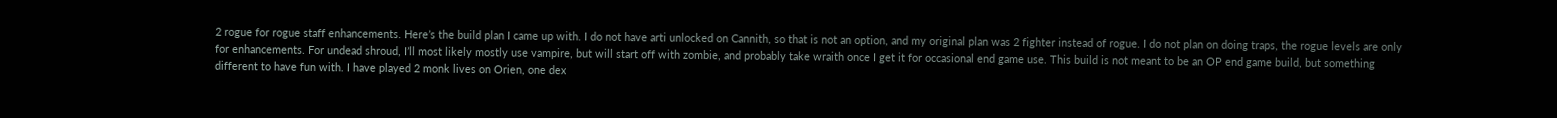2 rogue for rogue staff enhancements. Here’s the build plan I came up with. I do not have arti unlocked on Cannith, so that is not an option, and my original plan was 2 fighter instead of rogue. I do not plan on doing traps, the rogue levels are only for enhancements. For undead shroud, I’ll most likely mostly use vampire, but will start off with zombie, and probably take wraith once I get it for occasional end game use. This build is not meant to be an OP end game build, but something different to have fun with. I have played 2 monk lives on Orien, one dex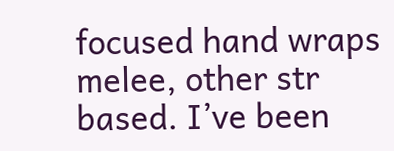focused hand wraps melee, other str based. I’ve been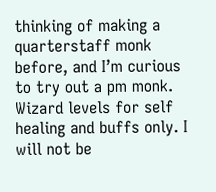thinking of making a quarterstaff monk before, and I’m curious to try out a pm monk. Wizard levels for self healing and buffs only. I will not be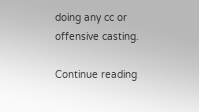doing any cc or offensive casting.

Continue reading